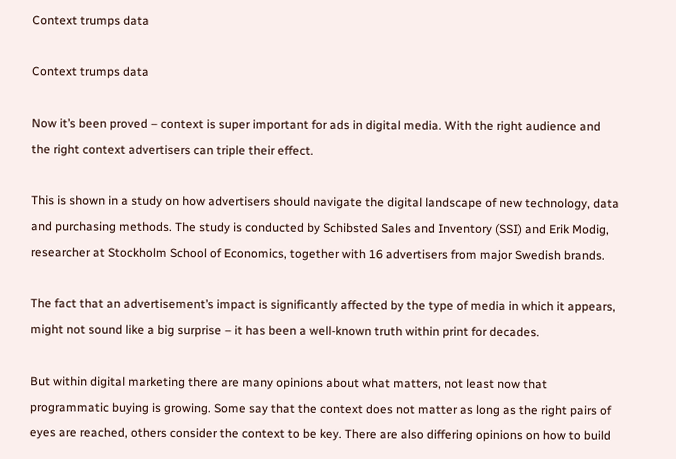Context trumps data

Context trumps data

Now it’s been proved – context is super important for ads in digital media. With the right audience and the right context advertisers can triple their effect.

This is shown in a study on how advertisers should navigate the digital landscape of new technology, data and purchasing methods. The study is conducted by Schibsted Sales and Inventory (SSI) and Erik Modig, researcher at Stockholm School of Economics, together with 16 advertisers from major Swedish brands.

The fact that an advertisement’s impact is significantly affected by the type of media in which it appears, might not sound like a big surprise – it has been a well-known truth within print for decades.

But within digital marketing there are many opinions about what matters, not least now that programmatic buying is growing. Some say that the context does not matter as long as the right pairs of eyes are reached, others consider the context to be key. There are also differing opinions on how to build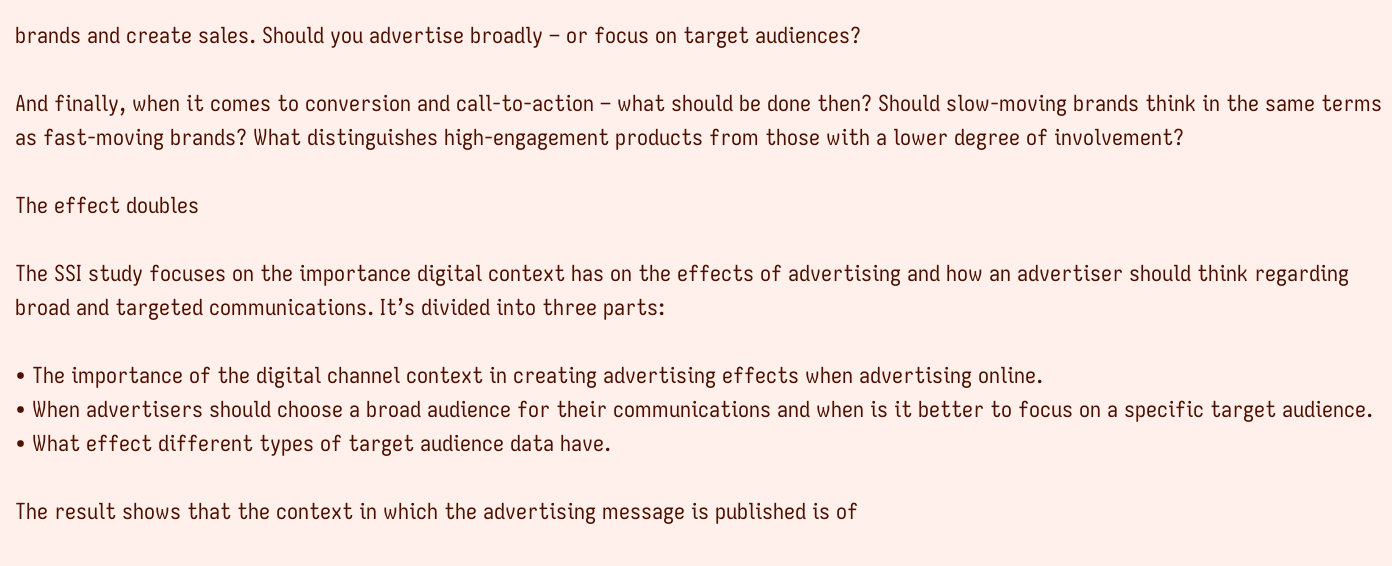brands and create sales. Should you advertise broadly – or focus on target audiences?

And finally, when it comes to conversion and call-to-action – what should be done then? Should slow-moving brands think in the same terms as fast-moving brands? What distinguishes high-engagement products from those with a lower degree of involvement?

The effect doubles

The SSI study focuses on the importance digital context has on the effects of advertising and how an advertiser should think regarding broad and targeted communications. It’s divided into three parts:

• The importance of the digital channel context in creating advertising effects when advertising online.
• When advertisers should choose a broad audience for their communications and when is it better to focus on a specific target audience.
• What effect different types of target audience data have.

The result shows that the context in which the advertising message is published is of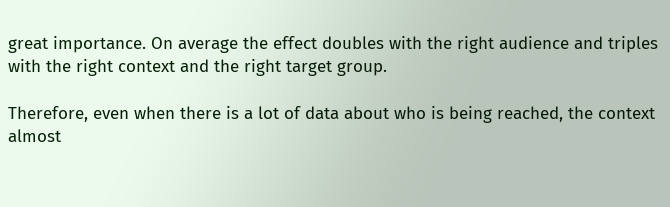great importance. On average the effect doubles with the right audience and triples with the right context and the right target group.

Therefore, even when there is a lot of data about who is being reached, the context almost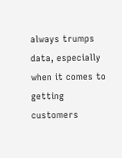always trumps data, especially when it comes to getting customers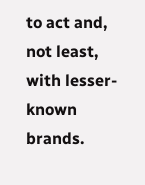to act and, not least, with lesser-known brands.